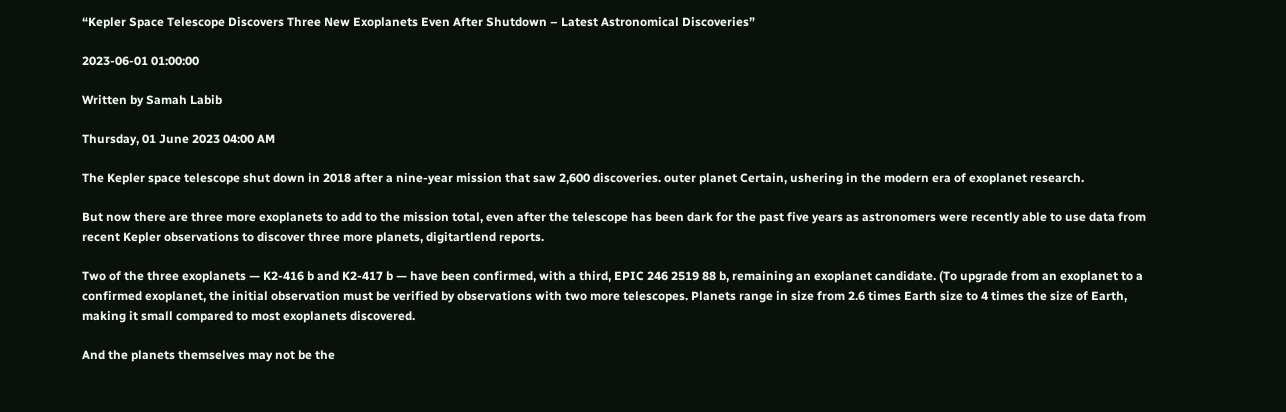“Kepler Space Telescope Discovers Three New Exoplanets Even After Shutdown – Latest Astronomical Discoveries”

2023-06-01 01:00:00

Written by Samah Labib

Thursday, 01 June 2023 04:00 AM

The Kepler space telescope shut down in 2018 after a nine-year mission that saw 2,600 discoveries. outer planet Certain, ushering in the modern era of exoplanet research.

But now there are three more exoplanets to add to the mission total, even after the telescope has been dark for the past five years as astronomers were recently able to use data from recent Kepler observations to discover three more planets, digitartlend reports.

Two of the three exoplanets — K2-416 b and K2-417 b — have been confirmed, with a third, EPIC 246 2519 88 b, remaining an exoplanet candidate. (To upgrade from an exoplanet to a confirmed exoplanet, the initial observation must be verified by observations with two more telescopes. Planets range in size from 2.6 times Earth size to 4 times the size of Earth, making it small compared to most exoplanets discovered.

And the planets themselves may not be the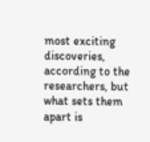most exciting discoveries, according to the researchers, but what sets them apart is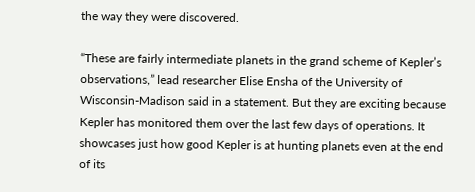the way they were discovered.

“These are fairly intermediate planets in the grand scheme of Kepler’s observations,” lead researcher Elise Ensha of the University of Wisconsin-Madison said in a statement. But they are exciting because Kepler has monitored them over the last few days of operations. It showcases just how good Kepler is at hunting planets even at the end of its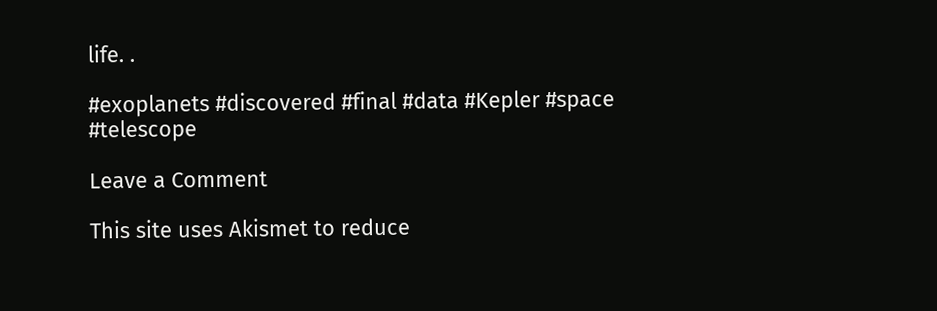life. .

#exoplanets #discovered #final #data #Kepler #space #telescope

Leave a Comment

This site uses Akismet to reduce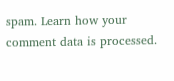spam. Learn how your comment data is processed.